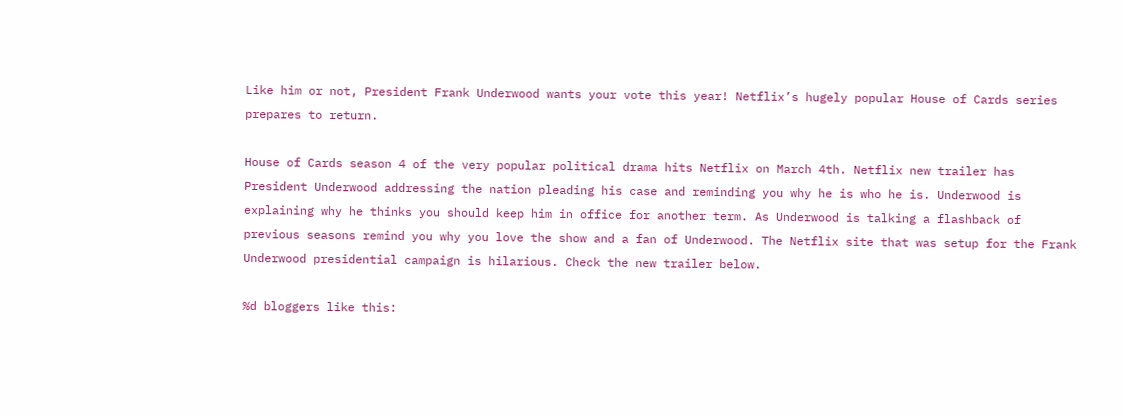Like him or not, President Frank Underwood wants your vote this year! Netflix’s hugely popular House of Cards series prepares to return.

House of Cards season 4 of the very popular political drama hits Netflix on March 4th. Netflix new trailer has President Underwood addressing the nation pleading his case and reminding you why he is who he is. Underwood is explaining why he thinks you should keep him in office for another term. As Underwood is talking a flashback of previous seasons remind you why you love the show and a fan of Underwood. The Netflix site that was setup for the Frank Underwood presidential campaign is hilarious. Check the new trailer below.

%d bloggers like this: